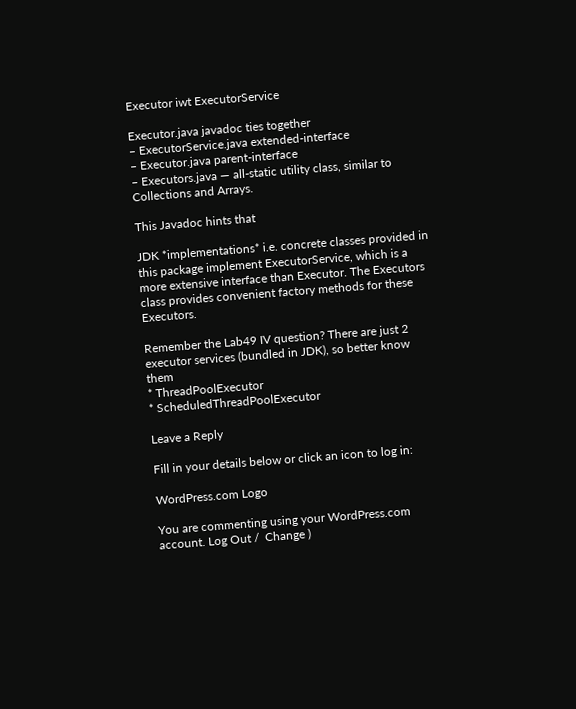Executor iwt ExecutorService

Executor.java javadoc ties together
– ExecutorService.java extended-interface
– Executor.java parent-interface
– Executors.java — all-static utility class, similar to Collections and Arrays.

This Javadoc hints that

JDK *implementations* i.e. concrete classes provided in this package implement ExecutorService, which is a more extensive interface than Executor. The Executors class provides convenient factory methods for these Executors.

Remember the Lab49 IV question? There are just 2 executor services (bundled in JDK), so better know them
* ThreadPoolExecutor
* ScheduledThreadPoolExecutor

Leave a Reply

Fill in your details below or click an icon to log in:

WordPress.com Logo

You are commenting using your WordPress.com account. Log Out /  Change )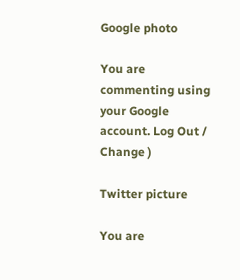Google photo

You are commenting using your Google account. Log Out /  Change )

Twitter picture

You are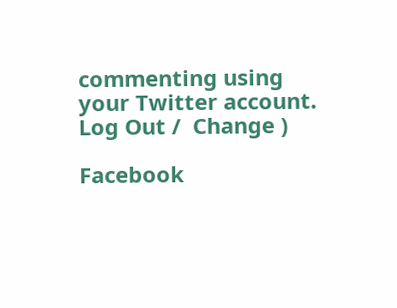commenting using your Twitter account. Log Out /  Change )

Facebook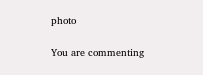photo

You are commenting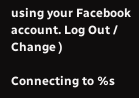using your Facebook account. Log Out /  Change )

Connecting to %s